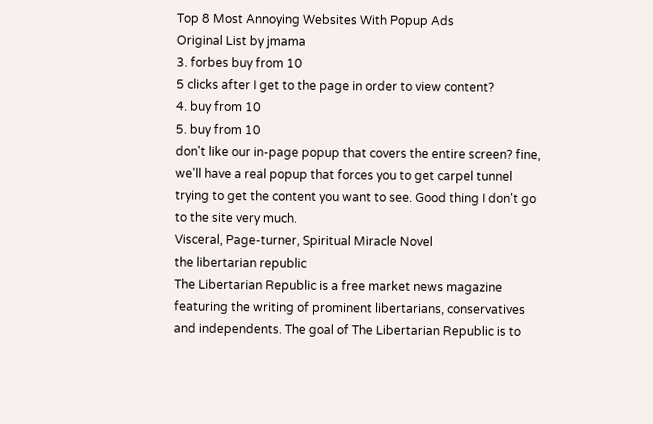Top 8 Most Annoying Websites With Popup Ads
Original List by jmama
3. forbes buy from 10
5 clicks after I get to the page in order to view content?
4. buy from 10
5. buy from 10
don't like our in-page popup that covers the entire screen? fine, we'll have a real popup that forces you to get carpel tunnel trying to get the content you want to see. Good thing I don't go to the site very much.
Visceral, Page-turner, Spiritual Miracle Novel
the libertarian republic
The Libertarian Republic is a free market news magazine featuring the writing of prominent libertarians, conservatives and independents. The goal of The Libertarian Republic is to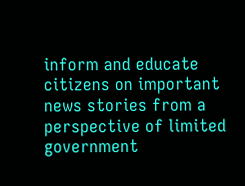inform and educate citizens on important news stories from a perspective of limited government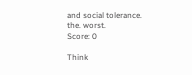and social tolerance.
the. worst.
Score: 0

Think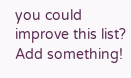you could improve this list?
Add something!